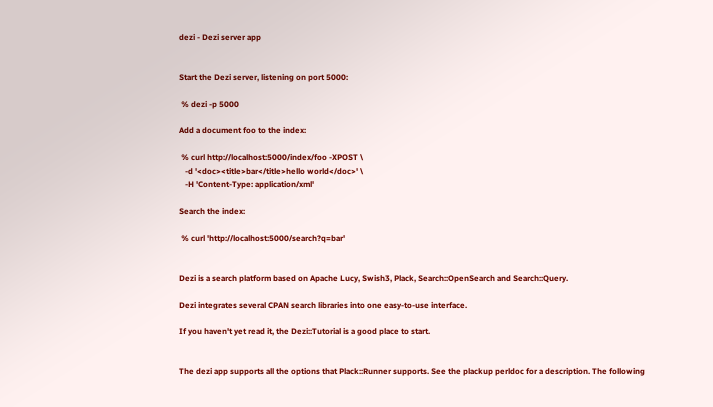dezi - Dezi server app


Start the Dezi server, listening on port 5000:

 % dezi -p 5000

Add a document foo to the index:

 % curl http://localhost:5000/index/foo -XPOST \
   -d '<doc><title>bar</title>hello world</doc>' \
   -H 'Content-Type: application/xml'

Search the index:

 % curl 'http://localhost:5000/search?q=bar'


Dezi is a search platform based on Apache Lucy, Swish3, Plack, Search::OpenSearch and Search::Query.

Dezi integrates several CPAN search libraries into one easy-to-use interface.

If you haven't yet read it, the Dezi::Tutorial is a good place to start.


The dezi app supports all the options that Plack::Runner supports. See the plackup perldoc for a description. The following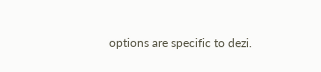options are specific to dezi.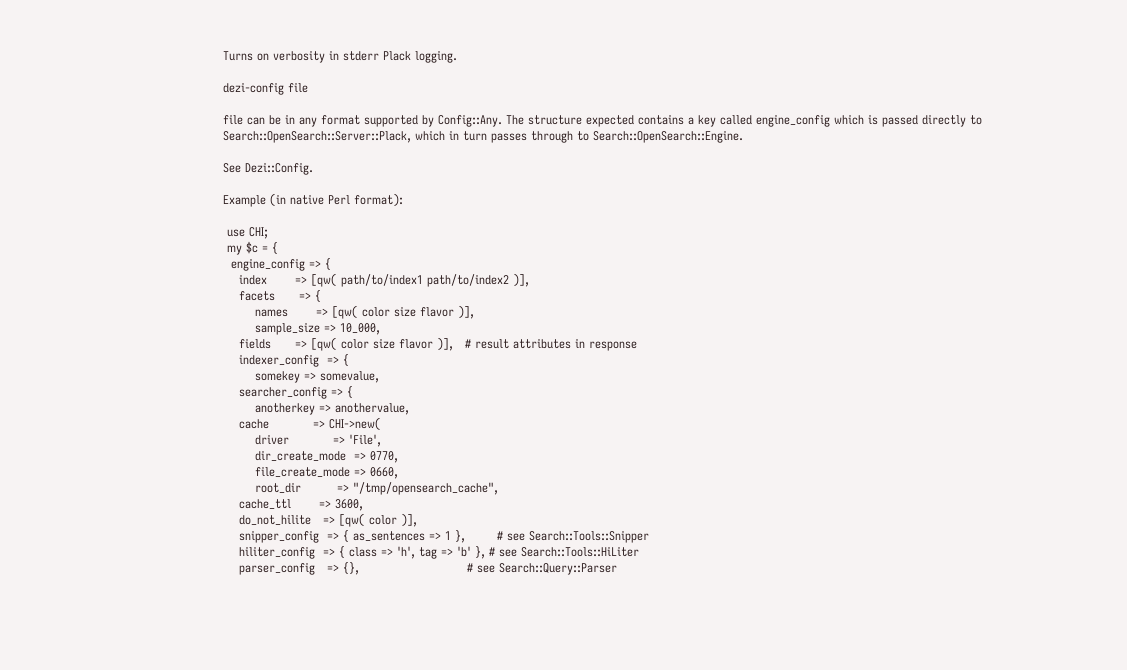Turns on verbosity in stderr Plack logging.

dezi-config file

file can be in any format supported by Config::Any. The structure expected contains a key called engine_config which is passed directly to Search::OpenSearch::Server::Plack, which in turn passes through to Search::OpenSearch::Engine.

See Dezi::Config.

Example (in native Perl format):

 use CHI;
 my $c = {
  engine_config => {
    index       => [qw( path/to/index1 path/to/index2 )],
    facets      => {
        names       => [qw( color size flavor )],
        sample_size => 10_000,
    fields      => [qw( color size flavor )],   # result attributes in response
    indexer_config  => {
        somekey => somevalue,
    searcher_config => {
        anotherkey => anothervalue,
    cache           => CHI->new(
        driver           => 'File',
        dir_create_mode  => 0770,
        file_create_mode => 0660,
        root_dir         => "/tmp/opensearch_cache",
    cache_ttl       => 3600,
    do_not_hilite   => [qw( color )],
    snipper_config  => { as_sentences => 1 },        # see Search::Tools::Snipper
    hiliter_config  => { class => 'h', tag => 'b' }, # see Search::Tools::HiLiter
    parser_config   => {},                           # see Search::Query::Parser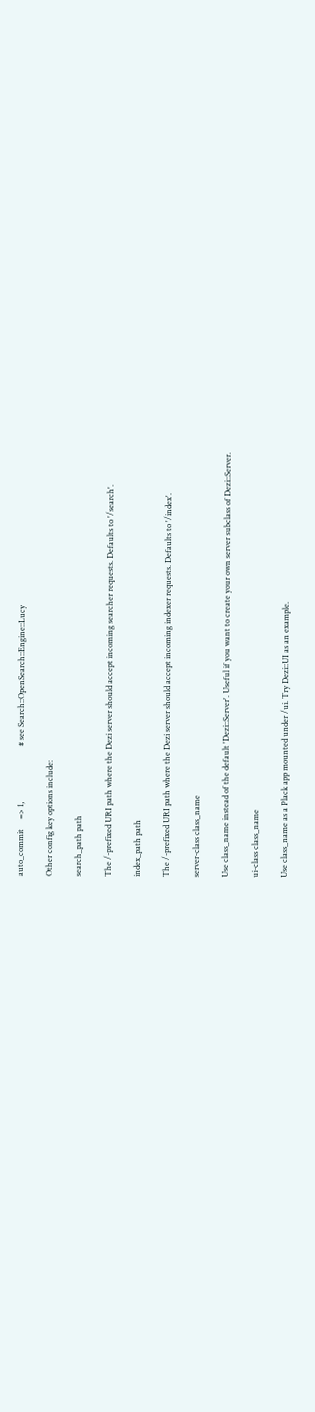auto_commit     => 1,                            # see Search::OpenSearch::Engine::Lucy

Other config key options include:

search_path path

The /-prefixed URI path where the Dezi server should accept incoming searcher requests. Defaults to '/search'.

index_path path

The /-prefixed URI path where the Dezi server should accept incoming indexer requests. Defaults to '/index'.

server-class class_name

Use class_name instead of the default 'Dezi::Server'. Useful if you want to create your own server subclass of Dezi::Server.

ui-class class_name

Use class_name as a Plack app mounted under /ui. Try Dezi::UI as an example.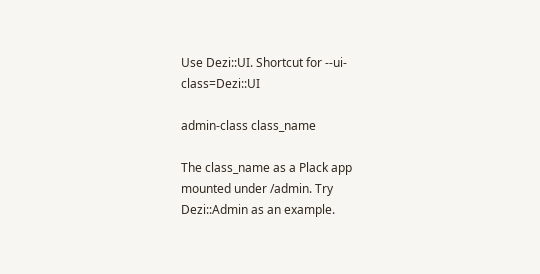Use Dezi::UI. Shortcut for --ui-class=Dezi::UI

admin-class class_name

The class_name as a Plack app mounted under /admin. Try Dezi::Admin as an example.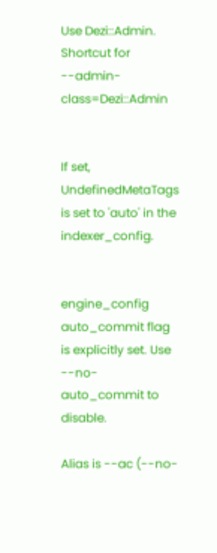Use Dezi::Admin. Shortcut for --admin-class=Dezi::Admin


If set, UndefinedMetaTags is set to 'auto' in the indexer_config.


engine_config auto_commit flag is explicitly set. Use --no-auto_commit to disable.

Alias is --ac (--no-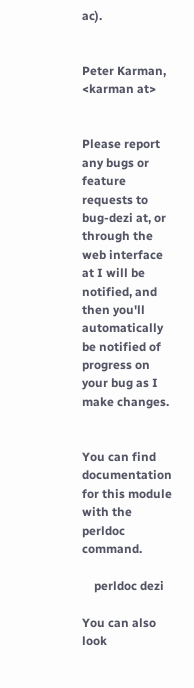ac).


Peter Karman, <karman at>


Please report any bugs or feature requests to bug-dezi at, or through the web interface at I will be notified, and then you'll automatically be notified of progress on your bug as I make changes.


You can find documentation for this module with the perldoc command.

    perldoc dezi

You can also look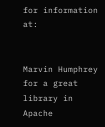for information at:


Marvin Humphrey for a great library in Apache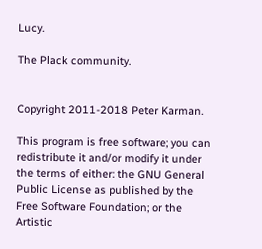Lucy.

The Plack community.


Copyright 2011-2018 Peter Karman.

This program is free software; you can redistribute it and/or modify it under the terms of either: the GNU General Public License as published by the Free Software Foundation; or the Artistic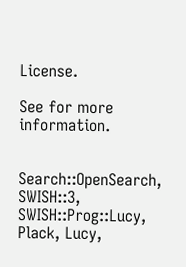License.

See for more information.


Search::OpenSearch, SWISH::3, SWISH::Prog::Lucy, Plack, Lucy,